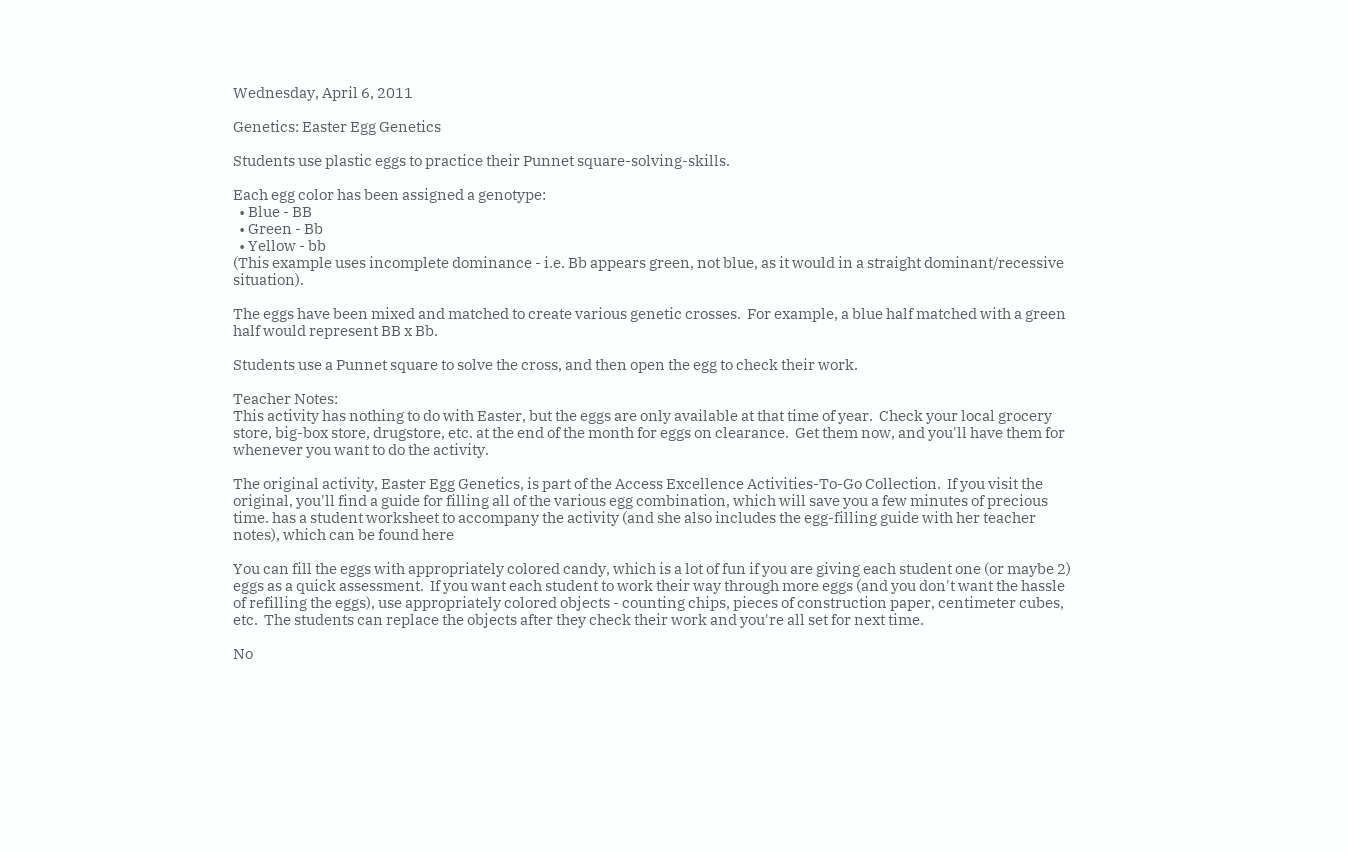Wednesday, April 6, 2011

Genetics: Easter Egg Genetics

Students use plastic eggs to practice their Punnet square-solving-skills.

Each egg color has been assigned a genotype:
  • Blue - BB
  • Green - Bb
  • Yellow - bb
(This example uses incomplete dominance - i.e. Bb appears green, not blue, as it would in a straight dominant/recessive situation).

The eggs have been mixed and matched to create various genetic crosses.  For example, a blue half matched with a green half would represent BB x Bb.

Students use a Punnet square to solve the cross, and then open the egg to check their work.

Teacher Notes:
This activity has nothing to do with Easter, but the eggs are only available at that time of year.  Check your local grocery store, big-box store, drugstore, etc. at the end of the month for eggs on clearance.  Get them now, and you'll have them for whenever you want to do the activity.

The original activity, Easter Egg Genetics, is part of the Access Excellence Activities-To-Go Collection.  If you visit the original, you'll find a guide for filling all of the various egg combination, which will save you a few minutes of precious time. has a student worksheet to accompany the activity (and she also includes the egg-filling guide with her teacher notes), which can be found here

You can fill the eggs with appropriately colored candy, which is a lot of fun if you are giving each student one (or maybe 2) eggs as a quick assessment.  If you want each student to work their way through more eggs (and you don't want the hassle of refilling the eggs), use appropriately colored objects - counting chips, pieces of construction paper, centimeter cubes, etc.  The students can replace the objects after they check their work and you're all set for next time.

No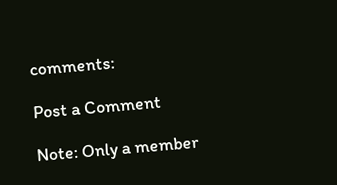comments:

Post a Comment

Note: Only a member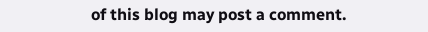of this blog may post a comment.